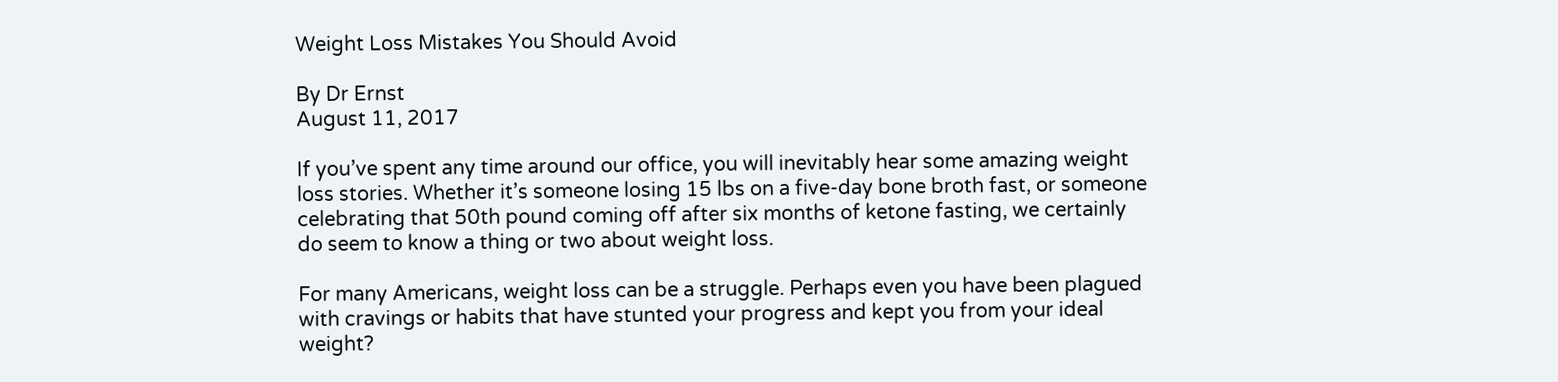Weight Loss Mistakes You Should Avoid

By Dr Ernst
August 11, 2017

If you’ve spent any time around our office, you will inevitably hear some amazing weight loss stories. Whether it’s someone losing 15 lbs on a five-day bone broth fast, or someone celebrating that 50th pound coming off after six months of ketone fasting, we certainly do seem to know a thing or two about weight loss.

For many Americans, weight loss can be a struggle. Perhaps even you have been plagued with cravings or habits that have stunted your progress and kept you from your ideal weight?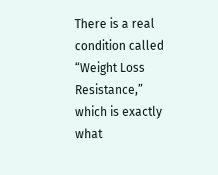There is a real condition called “Weight Loss Resistance,” which is exactly what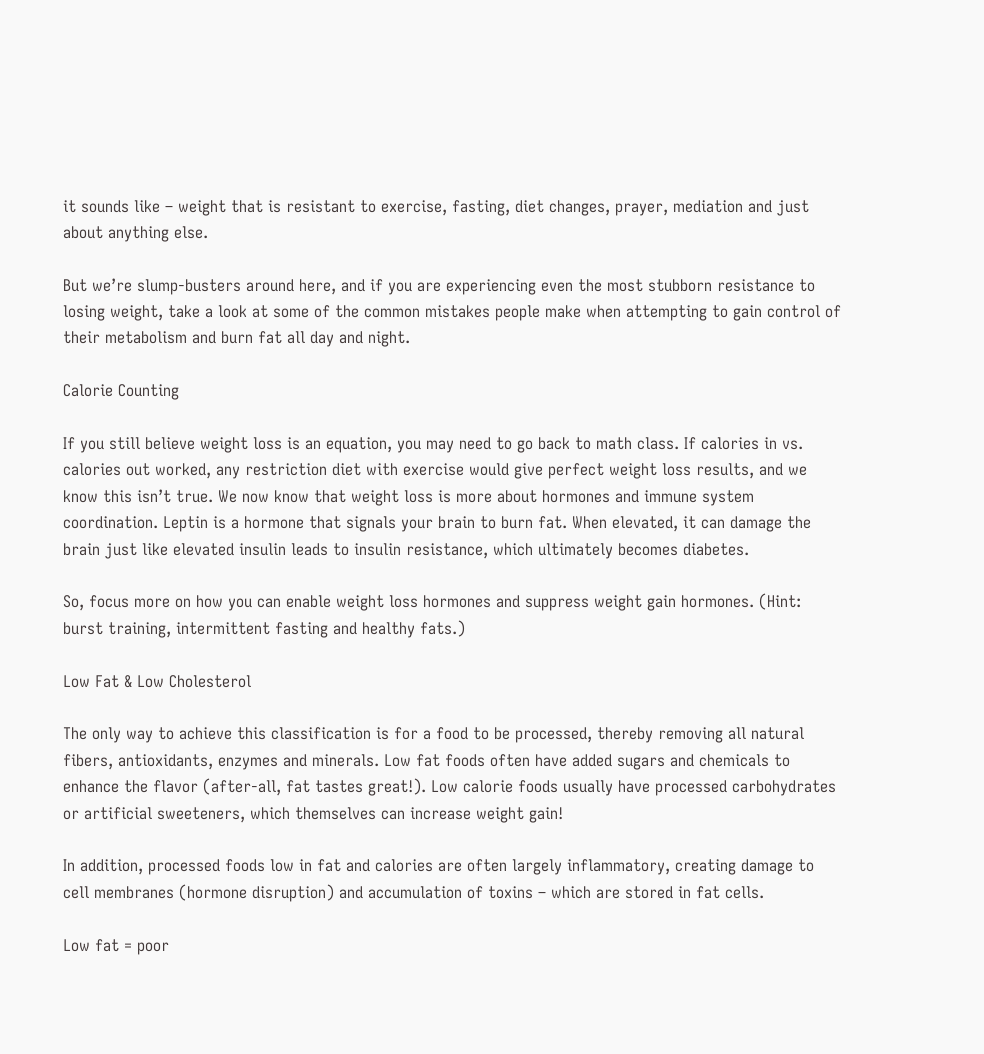it sounds like – weight that is resistant to exercise, fasting, diet changes, prayer, mediation and just about anything else.

But we’re slump-busters around here, and if you are experiencing even the most stubborn resistance to losing weight, take a look at some of the common mistakes people make when attempting to gain control of their metabolism and burn fat all day and night.

Calorie Counting

If you still believe weight loss is an equation, you may need to go back to math class. If calories in vs. calories out worked, any restriction diet with exercise would give perfect weight loss results, and we know this isn’t true. We now know that weight loss is more about hormones and immune system coordination. Leptin is a hormone that signals your brain to burn fat. When elevated, it can damage the brain just like elevated insulin leads to insulin resistance, which ultimately becomes diabetes.

So, focus more on how you can enable weight loss hormones and suppress weight gain hormones. (Hint: burst training, intermittent fasting and healthy fats.)

Low Fat & Low Cholesterol

The only way to achieve this classification is for a food to be processed, thereby removing all natural fibers, antioxidants, enzymes and minerals. Low fat foods often have added sugars and chemicals to enhance the flavor (after-all, fat tastes great!). Low calorie foods usually have processed carbohydrates or artificial sweeteners, which themselves can increase weight gain!

In addition, processed foods low in fat and calories are often largely inflammatory, creating damage to cell membranes (hormone disruption) and accumulation of toxins – which are stored in fat cells.

Low fat = poor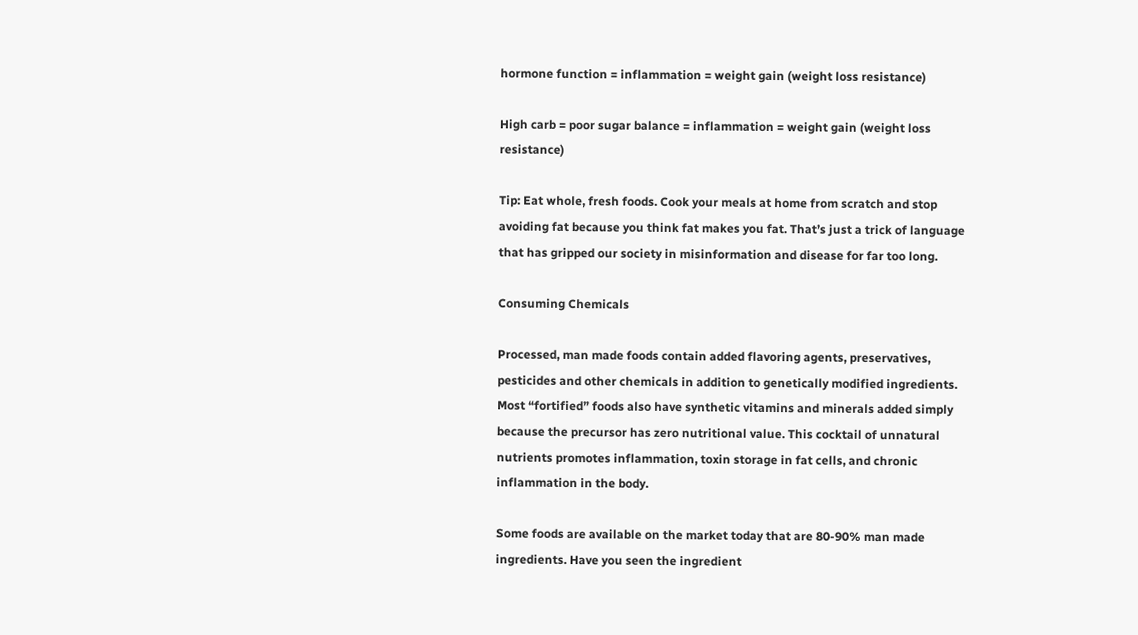hormone function = inflammation = weight gain (weight loss resistance)

High carb = poor sugar balance = inflammation = weight gain (weight loss resistance)

Tip: Eat whole, fresh foods. Cook your meals at home from scratch and stop avoiding fat because you think fat makes you fat. That’s just a trick of language that has gripped our society in misinformation and disease for far too long.

Consuming Chemicals

Processed, man made foods contain added flavoring agents, preservatives, pesticides and other chemicals in addition to genetically modified ingredients. Most “fortified” foods also have synthetic vitamins and minerals added simply because the precursor has zero nutritional value. This cocktail of unnatural nutrients promotes inflammation, toxin storage in fat cells, and chronic inflammation in the body.

Some foods are available on the market today that are 80-90% man made ingredients. Have you seen the ingredient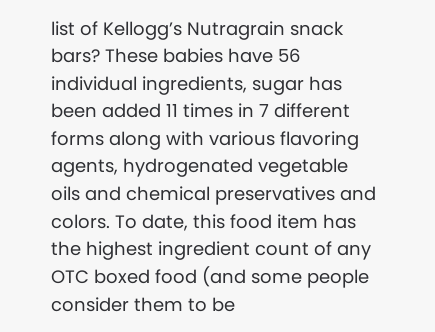list of Kellogg’s Nutragrain snack bars? These babies have 56 individual ingredients, sugar has been added 11 times in 7 different forms along with various flavoring agents, hydrogenated vegetable oils and chemical preservatives and colors. To date, this food item has the highest ingredient count of any OTC boxed food (and some people consider them to be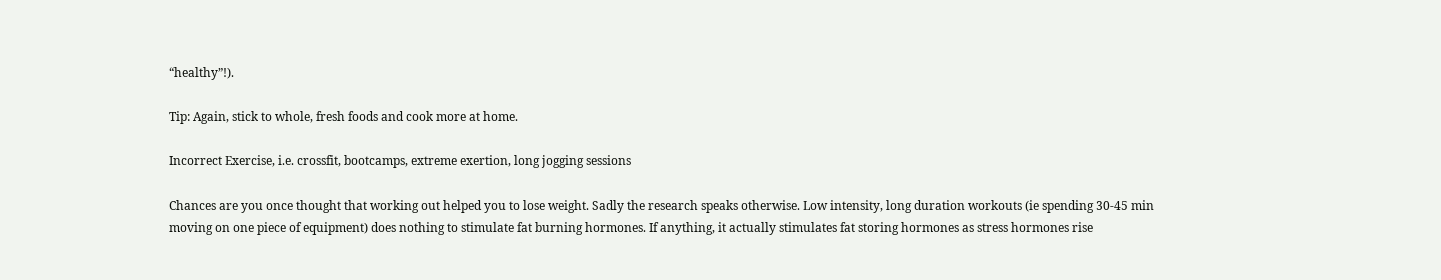“healthy”!).

Tip: Again, stick to whole, fresh foods and cook more at home.

Incorrect Exercise, i.e. crossfit, bootcamps, extreme exertion, long jogging sessions

Chances are you once thought that working out helped you to lose weight. Sadly the research speaks otherwise. Low intensity, long duration workouts (ie spending 30-45 min moving on one piece of equipment) does nothing to stimulate fat burning hormones. If anything, it actually stimulates fat storing hormones as stress hormones rise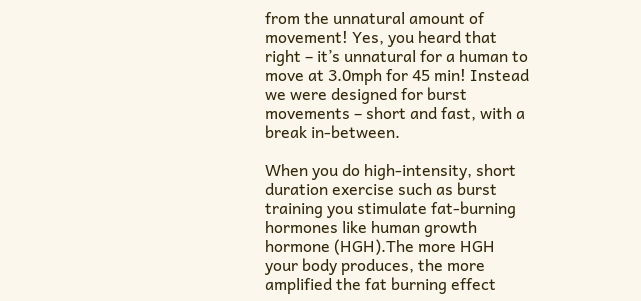from the unnatural amount of movement! Yes, you heard that right – it’s unnatural for a human to move at 3.0mph for 45 min! Instead we were designed for burst movements – short and fast, with a break in-between.

When you do high-intensity, short duration exercise such as burst training you stimulate fat-burning hormones like human growth hormone (HGH).The more HGH your body produces, the more amplified the fat burning effect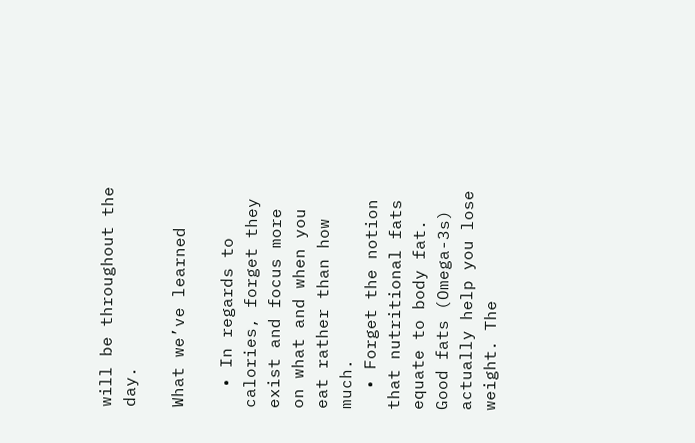will be throughout the day.

What we’ve learned

  • In regards to calories, forget they exist and focus more on what and when you eat rather than how much.
  • Forget the notion that nutritional fats equate to body fat. Good fats (Omega-3s) actually help you lose weight. The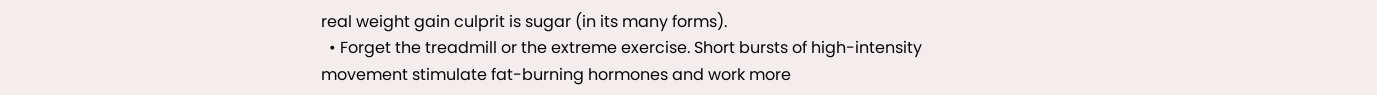real weight gain culprit is sugar (in its many forms).
  • Forget the treadmill or the extreme exercise. Short bursts of high-intensity movement stimulate fat-burning hormones and work more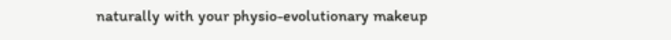naturally with your physio-evolutionary makeup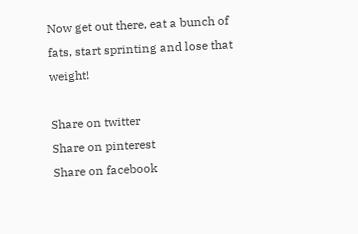Now get out there, eat a bunch of fats, start sprinting and lose that weight!

Share on twitter
Share on pinterest
Share on facebook